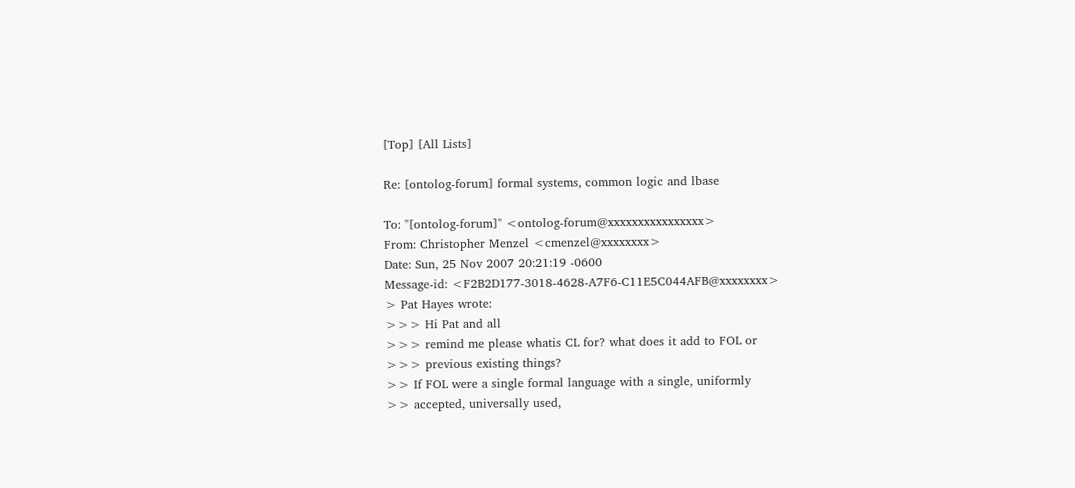[Top] [All Lists]

Re: [ontolog-forum] formal systems, common logic and lbase

To: "[ontolog-forum]" <ontolog-forum@xxxxxxxxxxxxxxxx>
From: Christopher Menzel <cmenzel@xxxxxxxx>
Date: Sun, 25 Nov 2007 20:21:19 -0600
Message-id: <F2B2D177-3018-4628-A7F6-C11E5C044AFB@xxxxxxxx>
> Pat Hayes wrote:
>>> Hi Pat and all
>>> remind me please whatis CL for? what does it add to FOL or
>>> previous existing things?
>> If FOL were a single formal language with a single, uniformly
>> accepted, universally used,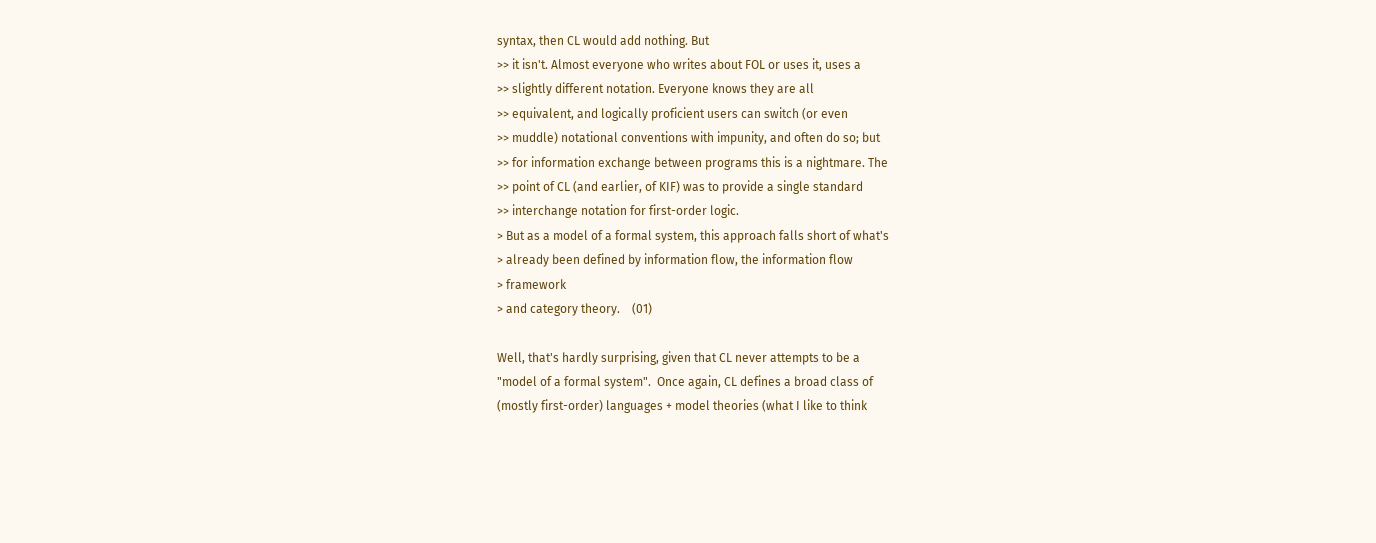syntax, then CL would add nothing. But
>> it isn't. Almost everyone who writes about FOL or uses it, uses a
>> slightly different notation. Everyone knows they are all
>> equivalent, and logically proficient users can switch (or even
>> muddle) notational conventions with impunity, and often do so; but
>> for information exchange between programs this is a nightmare. The
>> point of CL (and earlier, of KIF) was to provide a single standard
>> interchange notation for first-order logic.
> But as a model of a formal system, this approach falls short of what's
> already been defined by information flow, the information flow
> framework
> and category theory.    (01)

Well, that's hardly surprising, given that CL never attempts to be a
"model of a formal system".  Once again, CL defines a broad class of
(mostly first-order) languages + model theories (what I like to think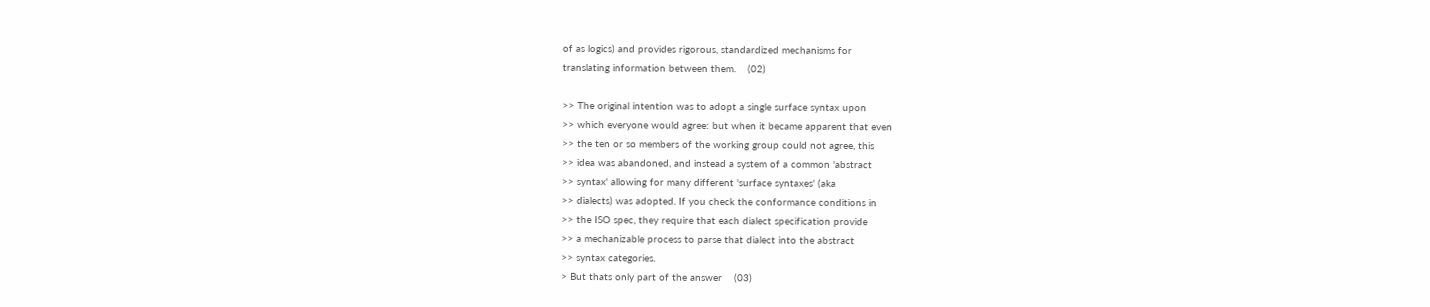of as logics) and provides rigorous, standardized mechanisms for
translating information between them.    (02)

>> The original intention was to adopt a single surface syntax upon
>> which everyone would agree: but when it became apparent that even
>> the ten or so members of the working group could not agree, this
>> idea was abandoned, and instead a system of a common 'abstract
>> syntax' allowing for many different 'surface syntaxes' (aka
>> dialects) was adopted. If you check the conformance conditions in
>> the ISO spec, they require that each dialect specification provide
>> a mechanizable process to parse that dialect into the abstract
>> syntax categories.
> But thats only part of the answer    (03)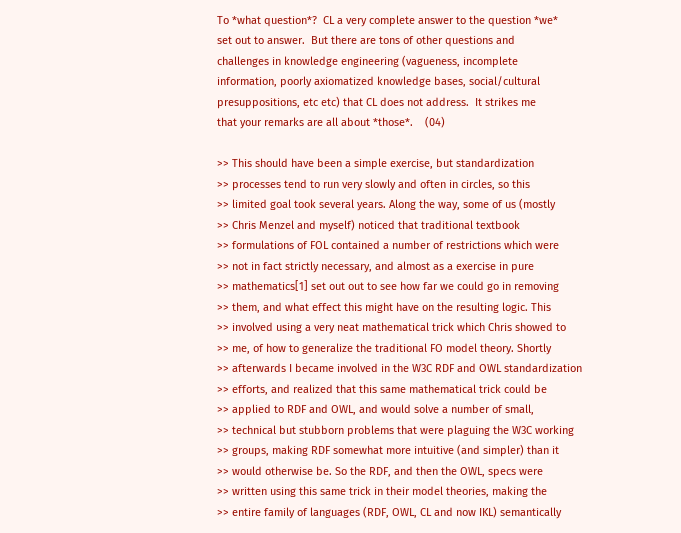To *what question*?  CL a very complete answer to the question *we*
set out to answer.  But there are tons of other questions and
challenges in knowledge engineering (vagueness, incomplete
information, poorly axiomatized knowledge bases, social/cultural
presuppositions, etc etc) that CL does not address.  It strikes me
that your remarks are all about *those*.    (04)

>> This should have been a simple exercise, but standardization
>> processes tend to run very slowly and often in circles, so this
>> limited goal took several years. Along the way, some of us (mostly
>> Chris Menzel and myself) noticed that traditional textbook
>> formulations of FOL contained a number of restrictions which were
>> not in fact strictly necessary, and almost as a exercise in pure
>> mathematics[1] set out out to see how far we could go in removing
>> them, and what effect this might have on the resulting logic. This
>> involved using a very neat mathematical trick which Chris showed to
>> me, of how to generalize the traditional FO model theory. Shortly
>> afterwards I became involved in the W3C RDF and OWL standardization
>> efforts, and realized that this same mathematical trick could be
>> applied to RDF and OWL, and would solve a number of small,
>> technical but stubborn problems that were plaguing the W3C working
>> groups, making RDF somewhat more intuitive (and simpler) than it
>> would otherwise be. So the RDF, and then the OWL, specs were
>> written using this same trick in their model theories, making the
>> entire family of languages (RDF, OWL, CL and now IKL) semantically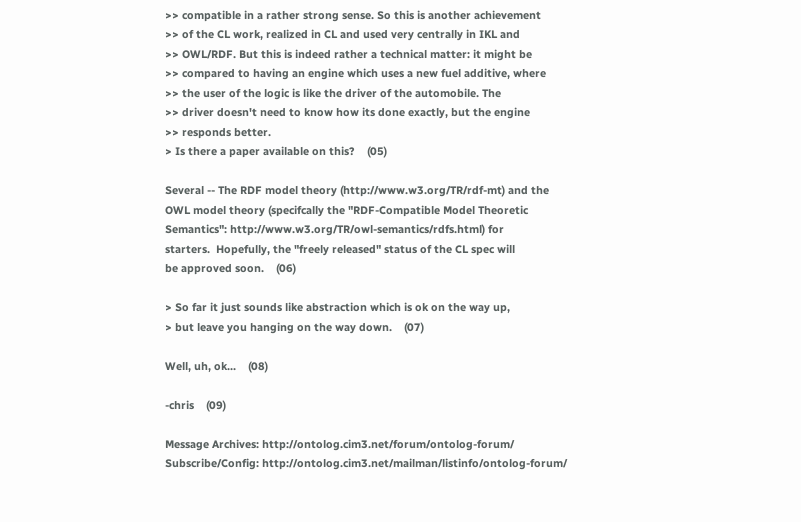>> compatible in a rather strong sense. So this is another achievement
>> of the CL work, realized in CL and used very centrally in IKL and
>> OWL/RDF. But this is indeed rather a technical matter: it might be
>> compared to having an engine which uses a new fuel additive, where
>> the user of the logic is like the driver of the automobile. The
>> driver doesn't need to know how its done exactly, but the engine
>> responds better.
> Is there a paper available on this?    (05)

Several -- The RDF model theory (http://www.w3.org/TR/rdf-mt) and the
OWL model theory (specifcally the "RDF-Compatible Model Theoretic
Semantics": http://www.w3.org/TR/owl-semantics/rdfs.html) for
starters.  Hopefully, the "freely released" status of the CL spec will
be approved soon.    (06)

> So far it just sounds like abstraction which is ok on the way up,
> but leave you hanging on the way down.    (07)

Well, uh, ok...    (08)

-chris    (09)

Message Archives: http://ontolog.cim3.net/forum/ontolog-forum/
Subscribe/Config: http://ontolog.cim3.net/mailman/listinfo/ontolog-forum/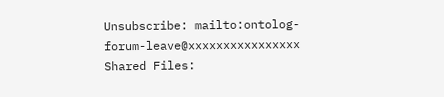Unsubscribe: mailto:ontolog-forum-leave@xxxxxxxxxxxxxxxx
Shared Files: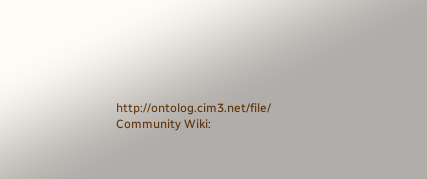http://ontolog.cim3.net/file/
Community Wiki: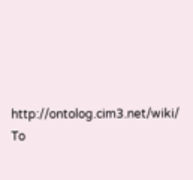http://ontolog.cim3.net/wiki/
To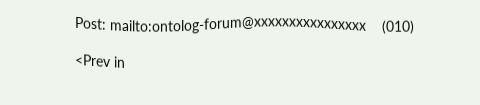Post: mailto:ontolog-forum@xxxxxxxxxxxxxxxx    (010)

<Prev in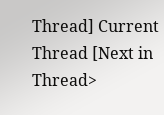Thread] Current Thread [Next in Thread>